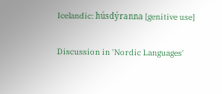Icelandic: húsdýranna [genitive use]

Discussion in 'Nordic Languages'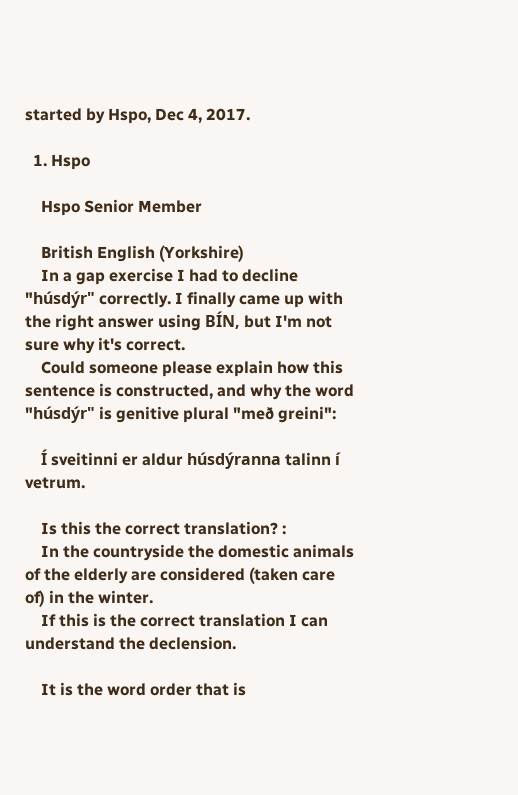started by Hspo, Dec 4, 2017.

  1. Hspo

    Hspo Senior Member

    British English (Yorkshire)
    In a gap exercise I had to decline "húsdýr" correctly. I finally came up with the right answer using BÍN, but I'm not sure why it's correct.
    Could someone please explain how this sentence is constructed, and why the word "húsdýr" is genitive plural "með greini":

    Í sveitinni er aldur húsdýranna talinn í vetrum.

    Is this the correct translation? :
    In the countryside the domestic animals of the elderly are considered (taken care of) in the winter.
    If this is the correct translation I can understand the declension.

    It is the word order that is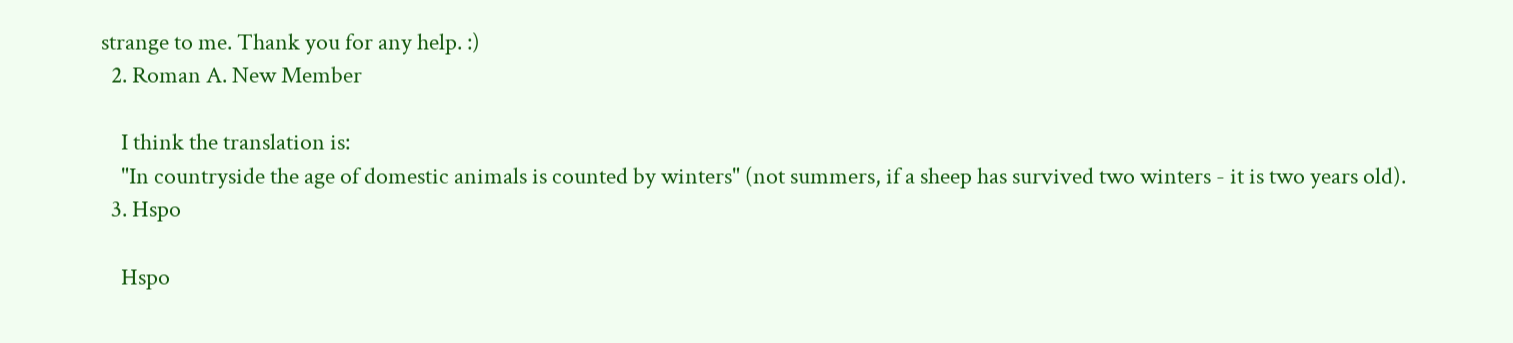strange to me. Thank you for any help. :)
  2. Roman A. New Member

    I think the translation is:
    "In countryside the age of domestic animals is counted by winters" (not summers, if a sheep has survived two winters - it is two years old).
  3. Hspo

    Hspo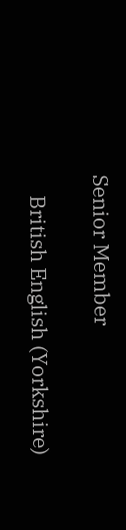Senior Member

    British English (Yorkshire)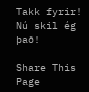Takk fyrir! Nú skil ég það!

Share This Page